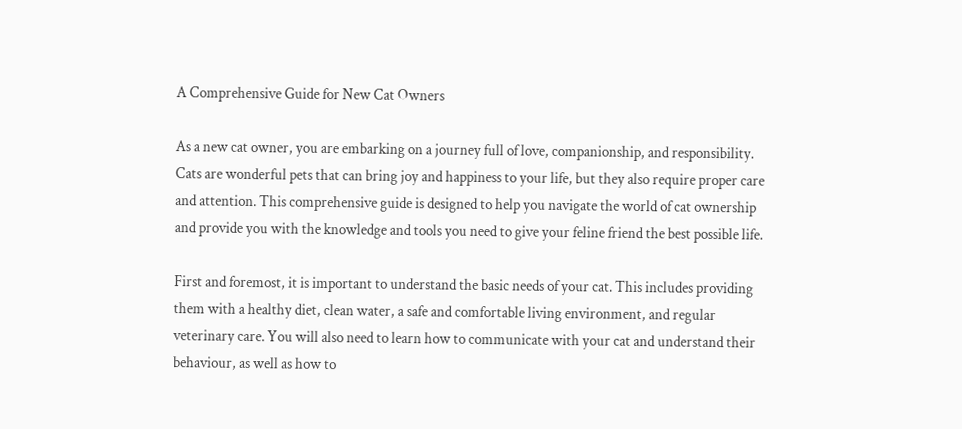A Comprehensive Guide for New Cat Owners

As a new cat owner, you are embarking on a journey full of love, companionship, and responsibility. Cats are wonderful pets that can bring joy and happiness to your life, but they also require proper care and attention. This comprehensive guide is designed to help you navigate the world of cat ownership and provide you with the knowledge and tools you need to give your feline friend the best possible life.

First and foremost, it is important to understand the basic needs of your cat. This includes providing them with a healthy diet, clean water, a safe and comfortable living environment, and regular veterinary care. You will also need to learn how to communicate with your cat and understand their behaviour, as well as how to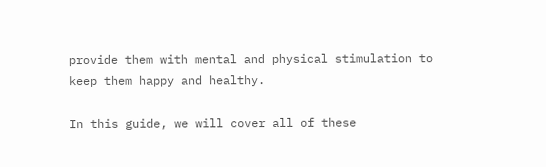provide them with mental and physical stimulation to keep them happy and healthy.

In this guide, we will cover all of these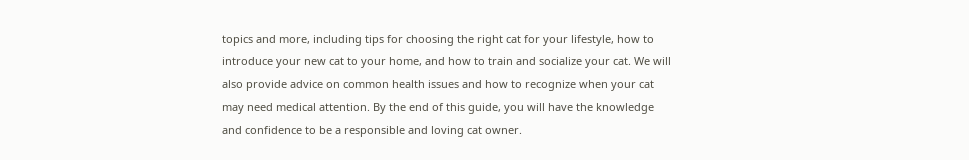topics and more, including tips for choosing the right cat for your lifestyle, how to introduce your new cat to your home, and how to train and socialize your cat. We will also provide advice on common health issues and how to recognize when your cat may need medical attention. By the end of this guide, you will have the knowledge and confidence to be a responsible and loving cat owner.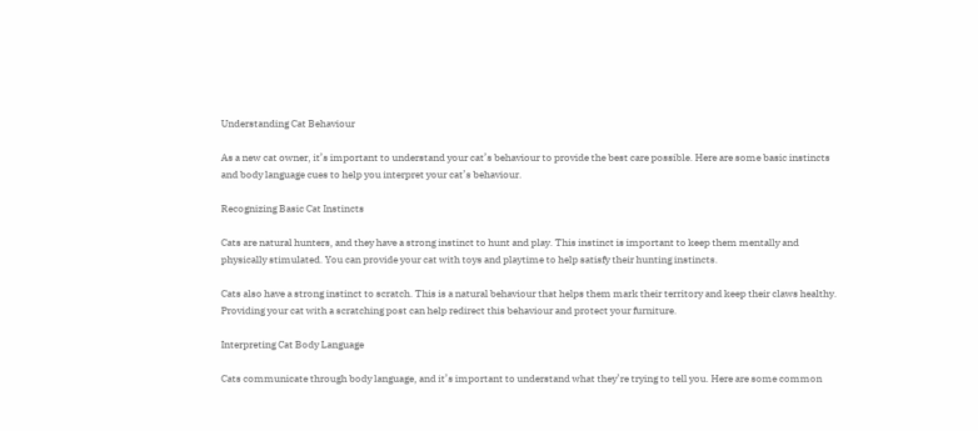Understanding Cat Behaviour

As a new cat owner, it’s important to understand your cat’s behaviour to provide the best care possible. Here are some basic instincts and body language cues to help you interpret your cat’s behaviour.

Recognizing Basic Cat Instincts

Cats are natural hunters, and they have a strong instinct to hunt and play. This instinct is important to keep them mentally and physically stimulated. You can provide your cat with toys and playtime to help satisfy their hunting instincts.

Cats also have a strong instinct to scratch. This is a natural behaviour that helps them mark their territory and keep their claws healthy. Providing your cat with a scratching post can help redirect this behaviour and protect your furniture.

Interpreting Cat Body Language

Cats communicate through body language, and it’s important to understand what they’re trying to tell you. Here are some common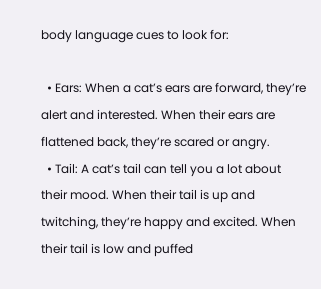body language cues to look for:

  • Ears: When a cat’s ears are forward, they’re alert and interested. When their ears are flattened back, they’re scared or angry.
  • Tail: A cat’s tail can tell you a lot about their mood. When their tail is up and twitching, they’re happy and excited. When their tail is low and puffed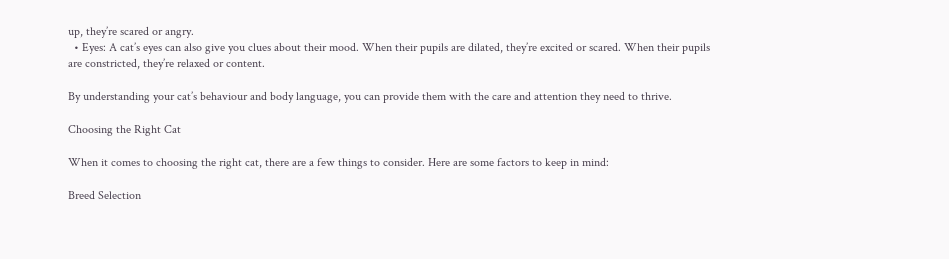up, they’re scared or angry.
  • Eyes: A cat’s eyes can also give you clues about their mood. When their pupils are dilated, they’re excited or scared. When their pupils are constricted, they’re relaxed or content.

By understanding your cat’s behaviour and body language, you can provide them with the care and attention they need to thrive.

Choosing the Right Cat

When it comes to choosing the right cat, there are a few things to consider. Here are some factors to keep in mind:

Breed Selection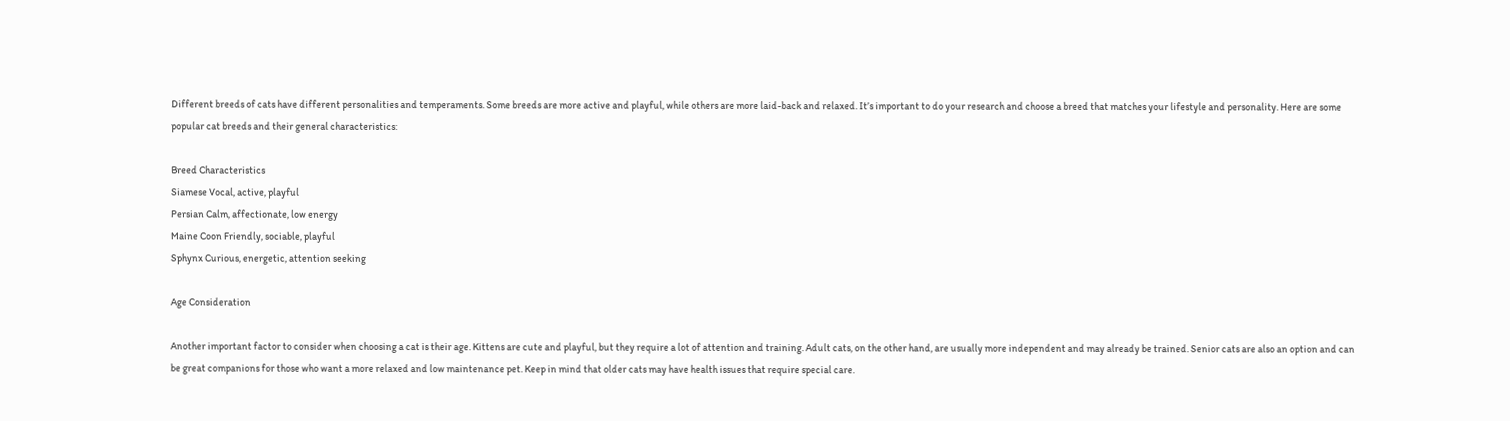Different breeds of cats have different personalities and temperaments. Some breeds are more active and playful, while others are more laid-back and relaxed. It’s important to do your research and choose a breed that matches your lifestyle and personality. Here are some popular cat breeds and their general characteristics:

Breed Characteristics
Siamese Vocal, active, playful
Persian Calm, affectionate, low energy
Maine Coon Friendly, sociable, playful
Sphynx Curious, energetic, attention seeking

Age Consideration

Another important factor to consider when choosing a cat is their age. Kittens are cute and playful, but they require a lot of attention and training. Adult cats, on the other hand, are usually more independent and may already be trained. Senior cats are also an option and can be great companions for those who want a more relaxed and low maintenance pet. Keep in mind that older cats may have health issues that require special care.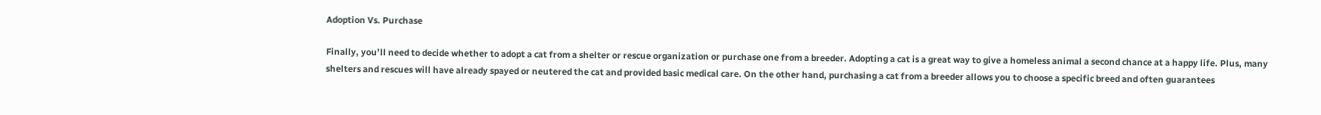Adoption Vs. Purchase

Finally, you’ll need to decide whether to adopt a cat from a shelter or rescue organization or purchase one from a breeder. Adopting a cat is a great way to give a homeless animal a second chance at a happy life. Plus, many shelters and rescues will have already spayed or neutered the cat and provided basic medical care. On the other hand, purchasing a cat from a breeder allows you to choose a specific breed and often guarantees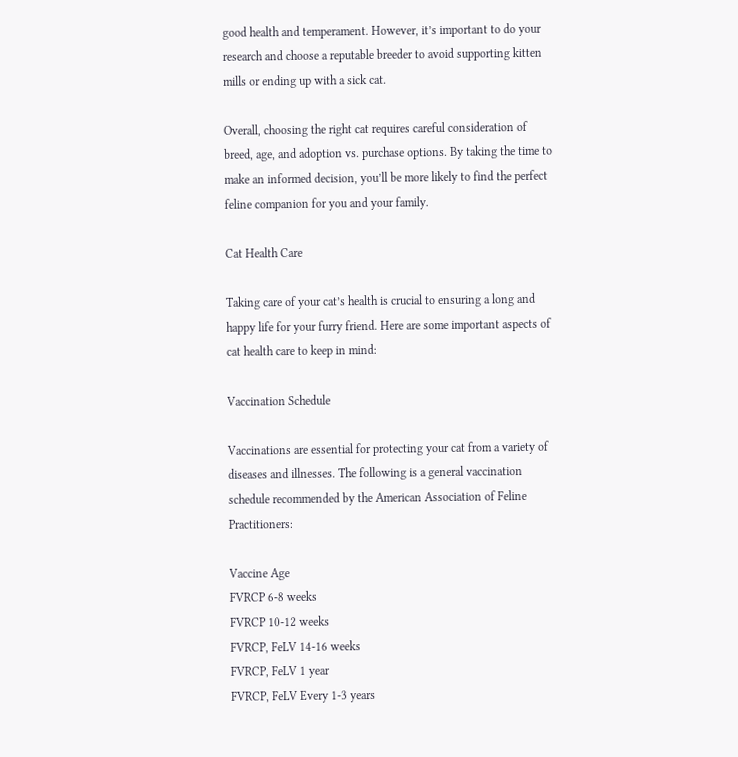good health and temperament. However, it’s important to do your research and choose a reputable breeder to avoid supporting kitten mills or ending up with a sick cat.

Overall, choosing the right cat requires careful consideration of breed, age, and adoption vs. purchase options. By taking the time to make an informed decision, you’ll be more likely to find the perfect feline companion for you and your family.

Cat Health Care

Taking care of your cat’s health is crucial to ensuring a long and happy life for your furry friend. Here are some important aspects of cat health care to keep in mind:

Vaccination Schedule

Vaccinations are essential for protecting your cat from a variety of diseases and illnesses. The following is a general vaccination schedule recommended by the American Association of Feline Practitioners:

Vaccine Age
FVRCP 6-8 weeks
FVRCP 10-12 weeks
FVRCP, FeLV 14-16 weeks
FVRCP, FeLV 1 year
FVRCP, FeLV Every 1-3 years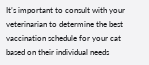It’s important to consult with your veterinarian to determine the best vaccination schedule for your cat based on their individual needs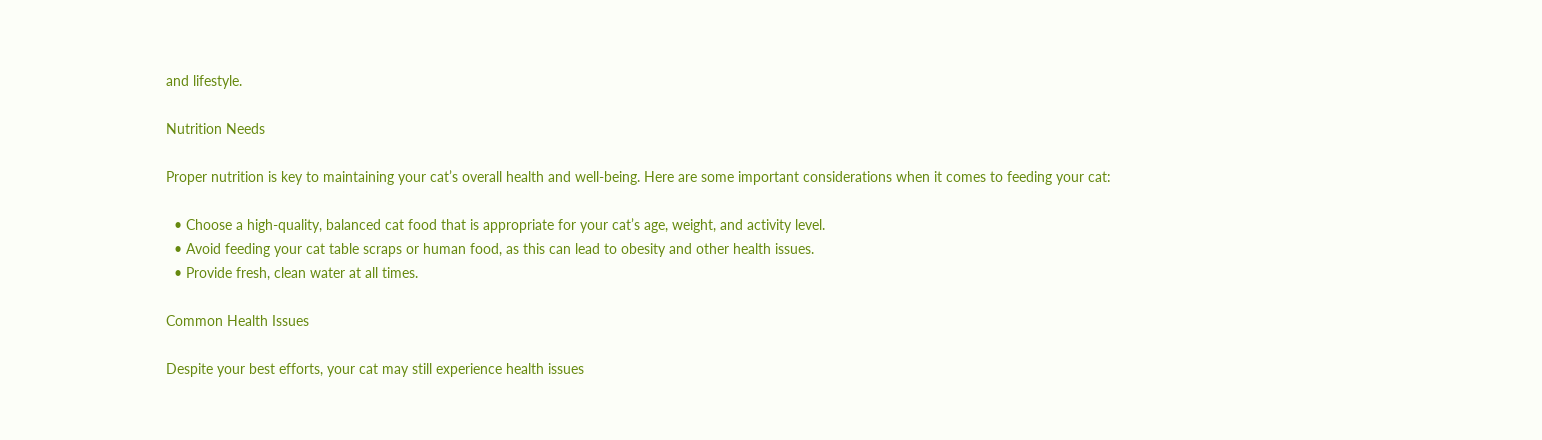and lifestyle.

Nutrition Needs

Proper nutrition is key to maintaining your cat’s overall health and well-being. Here are some important considerations when it comes to feeding your cat:

  • Choose a high-quality, balanced cat food that is appropriate for your cat’s age, weight, and activity level.
  • Avoid feeding your cat table scraps or human food, as this can lead to obesity and other health issues.
  • Provide fresh, clean water at all times.

Common Health Issues

Despite your best efforts, your cat may still experience health issues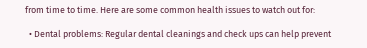from time to time. Here are some common health issues to watch out for:

  • Dental problems: Regular dental cleanings and check ups can help prevent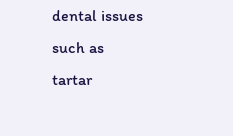dental issues such as tartar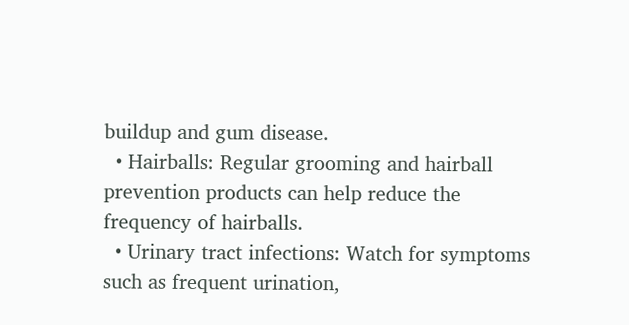buildup and gum disease.
  • Hairballs: Regular grooming and hairball prevention products can help reduce the frequency of hairballs.
  • Urinary tract infections: Watch for symptoms such as frequent urination,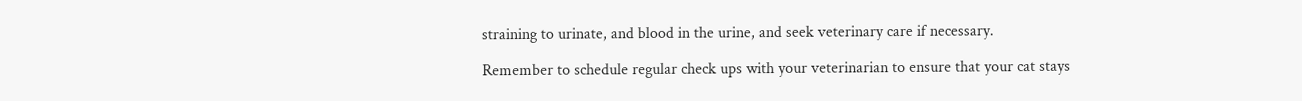straining to urinate, and blood in the urine, and seek veterinary care if necessary.

Remember to schedule regular check ups with your veterinarian to ensure that your cat stays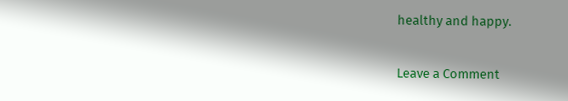healthy and happy.

Leave a Comment